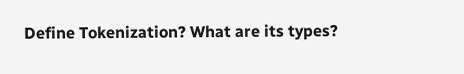Define Tokenization? What are its types?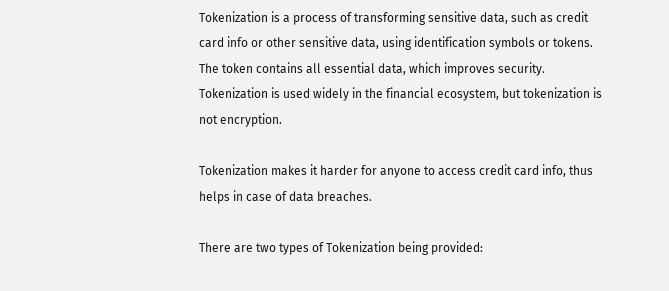Tokenization is a process of transforming sensitive data, such as credit card info or other sensitive data, using identification symbols or tokens. The token contains all essential data, which improves security. Tokenization is used widely in the financial ecosystem, but tokenization is not encryption.

Tokenization makes it harder for anyone to access credit card info, thus helps in case of data breaches.

There are two types of Tokenization being provided: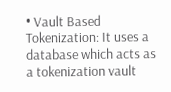• Vault Based Tokenization: It uses a database which acts as a tokenization vault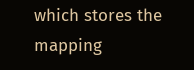which stores the mapping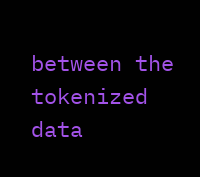between the tokenized data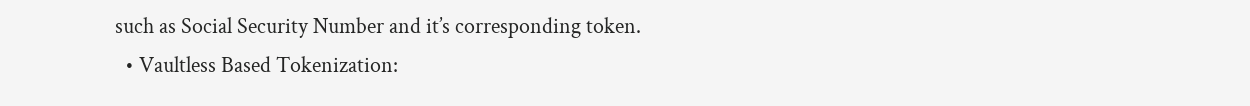such as Social Security Number and it’s corresponding token.
  • Vaultless Based Tokenization: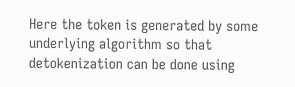Here the token is generated by some underlying algorithm so that detokenization can be done using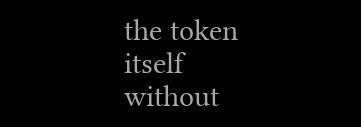the token itself without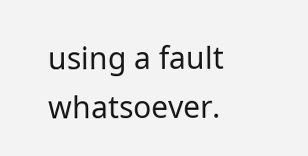using a fault whatsoever.